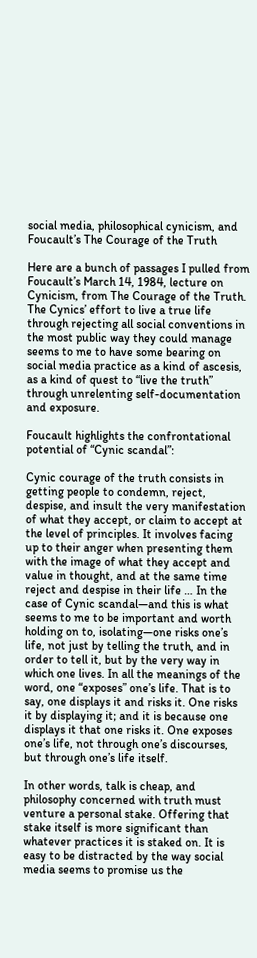social media, philosophical cynicism, and Foucault’s The Courage of the Truth

Here are a bunch of passages I pulled from Foucault’s March 14, 1984, lecture on Cynicism, from The Courage of the Truth. The Cynics’ effort to live a true life through rejecting all social conventions in the most public way they could manage seems to me to have some bearing on social media practice as a kind of ascesis, as a kind of quest to “live the truth” through unrelenting self-documentation and exposure.

Foucault highlights the confrontational potential of “Cynic scandal”:

Cynic courage of the truth consists in getting people to condemn, reject, despise, and insult the very manifestation of what they accept, or claim to accept at the level of principles. It involves facing up to their anger when presenting them with the image of what they accept and value in thought, and at the same time reject and despise in their life … In the case of Cynic scandal—and this is what seems to me to be important and worth holding on to, isolating—one risks one’s life, not just by telling the truth, and in order to tell it, but by the very way in which one lives. In all the meanings of the word, one “exposes” one’s life. That is to say, one displays it and risks it. One risks it by displaying it; and it is because one displays it that one risks it. One exposes one’s life, not through one’s discourses, but through one’s life itself.

In other words, talk is cheap, and philosophy concerned with truth must venture a personal stake. Offering that stake itself is more significant than whatever practices it is staked on. It is easy to be distracted by the way social media seems to promise us the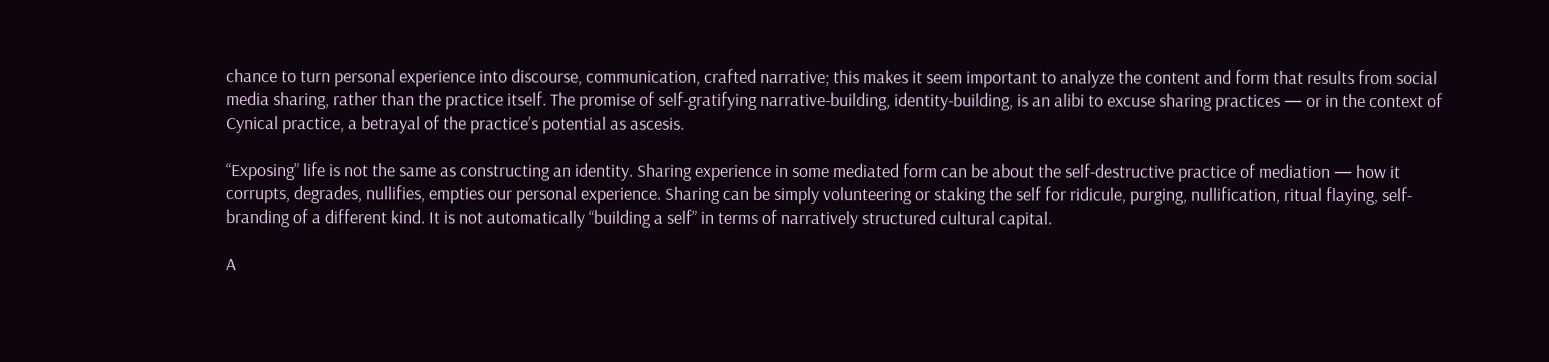chance to turn personal experience into discourse, communication, crafted narrative; this makes it seem important to analyze the content and form that results from social media sharing, rather than the practice itself. The promise of self-gratifying narrative-building, identity-building, is an alibi to excuse sharing practices — or in the context of Cynical practice, a betrayal of the practice’s potential as ascesis.

“Exposing” life is not the same as constructing an identity. Sharing experience in some mediated form can be about the self-destructive practice of mediation — how it corrupts, degrades, nullifies, empties our personal experience. Sharing can be simply volunteering or staking the self for ridicule, purging, nullification, ritual flaying, self-branding of a different kind. It is not automatically “building a self” in terms of narratively structured cultural capital.

A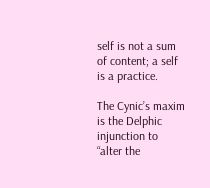self is not a sum of content; a self is a practice.

The Cynic’s maxim is the Delphic injunction to “alter the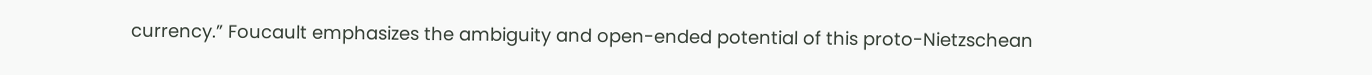currency.” Foucault emphasizes the ambiguity and open-ended potential of this proto-Nietzschean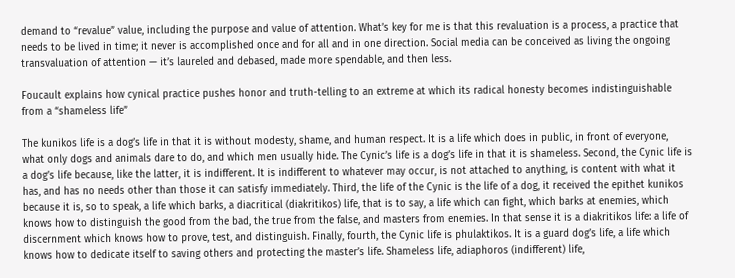demand to “revalue” value, including the purpose and value of attention. What’s key for me is that this revaluation is a process, a practice that needs to be lived in time; it never is accomplished once and for all and in one direction. Social media can be conceived as living the ongoing transvaluation of attention — it’s laureled and debased, made more spendable, and then less.

Foucault explains how cynical practice pushes honor and truth-telling to an extreme at which its radical honesty becomes indistinguishable from a “shameless life”

The kunikos life is a dog’s life in that it is without modesty, shame, and human respect. It is a life which does in public, in front of everyone, what only dogs and animals dare to do, and which men usually hide. The Cynic’s life is a dog’s life in that it is shameless. Second, the Cynic life is a dog’s life because, like the latter, it is indifferent. It is indifferent to whatever may occur, is not attached to anything, is content with what it has, and has no needs other than those it can satisfy immediately. Third, the life of the Cynic is the life of a dog, it received the epithet kunikos because it is, so to speak, a life which barks, a diacritical (diakritikos) life, that is to say, a life which can fight, which barks at enemies, which knows how to distinguish the good from the bad, the true from the false, and masters from enemies. In that sense it is a diakritikos life: a life of discernment which knows how to prove, test, and distinguish. Finally, fourth, the Cynic life is phulaktikos. It is a guard dog’s life, a life which knows how to dedicate itself to saving others and protecting the master’s life. Shameless life, adiaphoros (indifferent) life,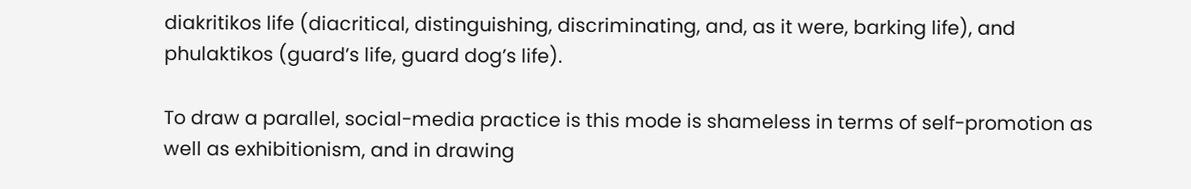diakritikos life (diacritical, distinguishing, discriminating, and, as it were, barking life), and phulaktikos (guard’s life, guard dog’s life).

To draw a parallel, social-media practice is this mode is shameless in terms of self-promotion as well as exhibitionism, and in drawing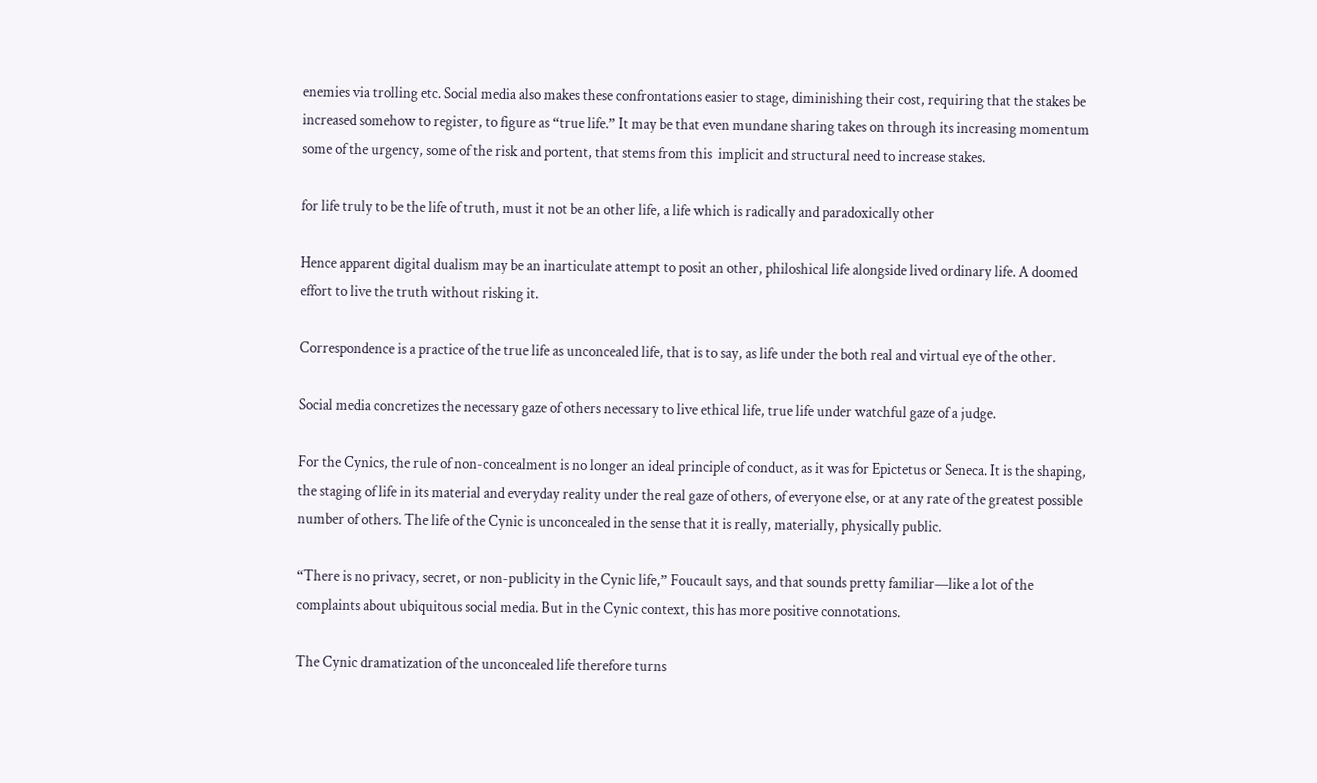enemies via trolling etc. Social media also makes these confrontations easier to stage, diminishing their cost, requiring that the stakes be increased somehow to register, to figure as “true life.” It may be that even mundane sharing takes on through its increasing momentum some of the urgency, some of the risk and portent, that stems from this  implicit and structural need to increase stakes.

for life truly to be the life of truth, must it not be an other life, a life which is radically and paradoxically other

Hence apparent digital dualism may be an inarticulate attempt to posit an other, philoshical life alongside lived ordinary life. A doomed effort to live the truth without risking it.

Correspondence is a practice of the true life as unconcealed life, that is to say, as life under the both real and virtual eye of the other.

Social media concretizes the necessary gaze of others necessary to live ethical life, true life under watchful gaze of a judge.

For the Cynics, the rule of non-concealment is no longer an ideal principle of conduct, as it was for Epictetus or Seneca. It is the shaping, the staging of life in its material and everyday reality under the real gaze of others, of everyone else, or at any rate of the greatest possible number of others. The life of the Cynic is unconcealed in the sense that it is really, materially, physically public.

“There is no privacy, secret, or non-publicity in the Cynic life,” Foucault says, and that sounds pretty familiar—like a lot of the complaints about ubiquitous social media. But in the Cynic context, this has more positive connotations.

The Cynic dramatization of the unconcealed life therefore turns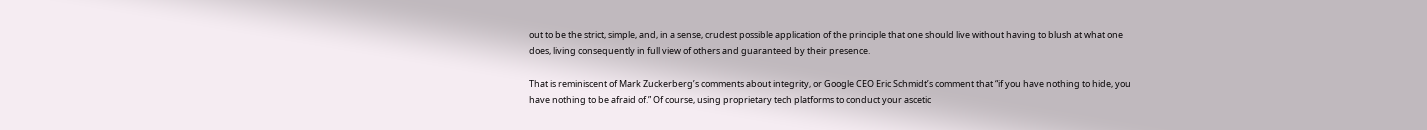out to be the strict, simple, and, in a sense, crudest possible application of the principle that one should live without having to blush at what one does, living consequently in full view of others and guaranteed by their presence.

That is reminiscent of Mark Zuckerberg’s comments about integrity, or Google CEO Eric Schmidt’s comment that “if you have nothing to hide, you have nothing to be afraid of.” Of course, using proprietary tech platforms to conduct your ascetic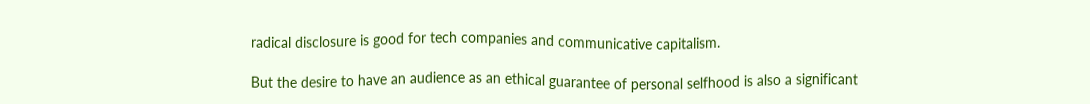radical disclosure is good for tech companies and communicative capitalism.

But the desire to have an audience as an ethical guarantee of personal selfhood is also a significant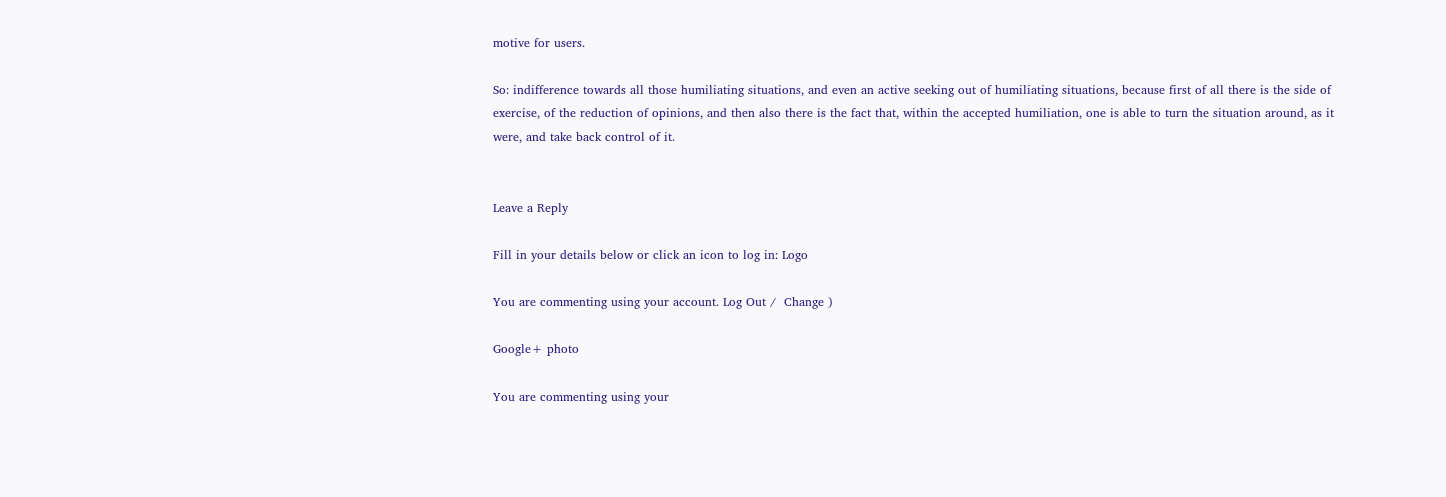motive for users.

So: indifference towards all those humiliating situations, and even an active seeking out of humiliating situations, because first of all there is the side of exercise, of the reduction of opinions, and then also there is the fact that, within the accepted humiliation, one is able to turn the situation around, as it were, and take back control of it.


Leave a Reply

Fill in your details below or click an icon to log in: Logo

You are commenting using your account. Log Out /  Change )

Google+ photo

You are commenting using your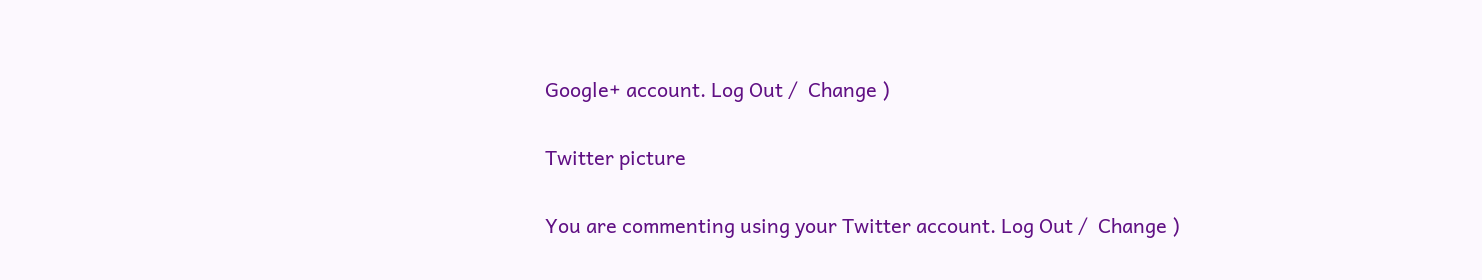Google+ account. Log Out /  Change )

Twitter picture

You are commenting using your Twitter account. Log Out /  Change )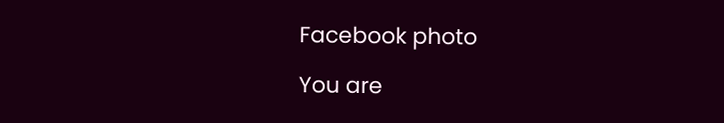Facebook photo

You are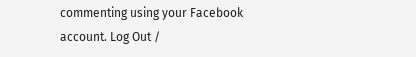commenting using your Facebook account. Log Out /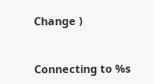Change )


Connecting to %s